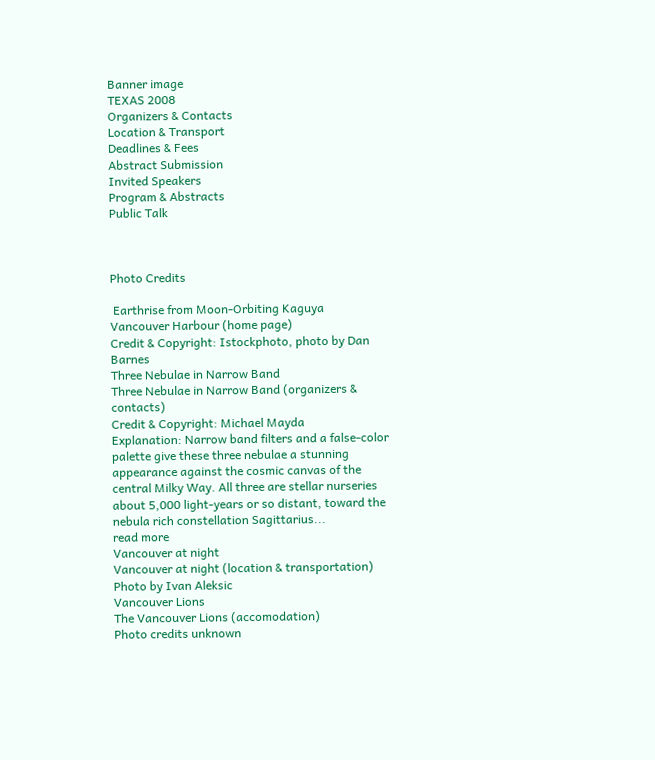Banner image
TEXAS 2008
Organizers & Contacts
Location & Transport
Deadlines & Fees
Abstract Submission
Invited Speakers
Program & Abstracts
Public Talk



Photo Credits

 Earthrise from Moon-Orbiting Kaguya
Vancouver Harbour (home page)
Credit & Copyright: Istockphoto, photo by Dan Barnes
Three Nebulae in Narrow Band
Three Nebulae in Narrow Band (organizers & contacts)
Credit & Copyright: Michael Mayda
Explanation: Narrow band filters and a false-color palette give these three nebulae a stunning appearance against the cosmic canvas of the central Milky Way. All three are stellar nurseries about 5,000 light-years or so distant, toward the nebula rich constellation Sagittarius...
read more
Vancouver at night
Vancouver at night (location & transportation)
Photo by Ivan Aleksic
Vancouver Lions
The Vancouver Lions (accomodation)
Photo credits unknown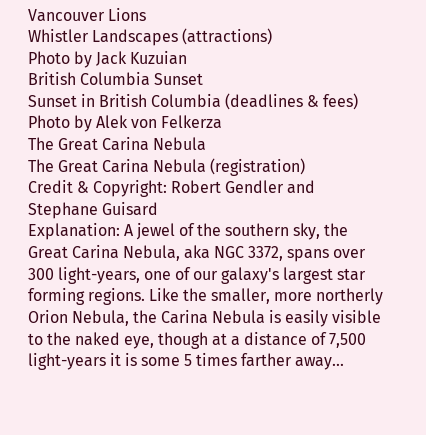Vancouver Lions
Whistler Landscapes (attractions)
Photo by Jack Kuzuian
British Columbia Sunset
Sunset in British Columbia (deadlines & fees)
Photo by Alek von Felkerza
The Great Carina Nebula
The Great Carina Nebula (registration)
Credit & Copyright: Robert Gendler and Stephane Guisard
Explanation: A jewel of the southern sky, the Great Carina Nebula, aka NGC 3372, spans over 300 light-years, one of our galaxy's largest star forming regions. Like the smaller, more northerly Orion Nebula, the Carina Nebula is easily visible to the naked eye, though at a distance of 7,500 light-years it is some 5 times farther away...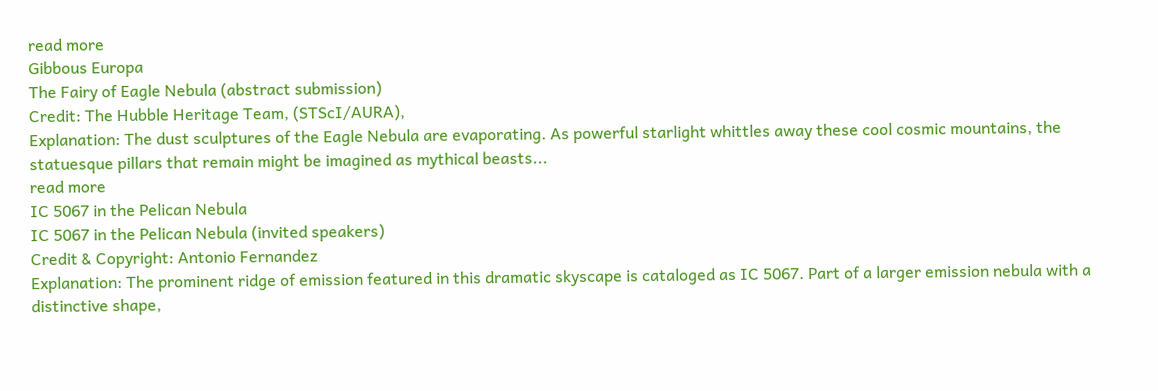read more
Gibbous Europa
The Fairy of Eagle Nebula (abstract submission)
Credit: The Hubble Heritage Team, (STScI/AURA),
Explanation: The dust sculptures of the Eagle Nebula are evaporating. As powerful starlight whittles away these cool cosmic mountains, the statuesque pillars that remain might be imagined as mythical beasts...
read more
IC 5067 in the Pelican Nebula
IC 5067 in the Pelican Nebula (invited speakers)
Credit & Copyright: Antonio Fernandez
Explanation: The prominent ridge of emission featured in this dramatic skyscape is cataloged as IC 5067. Part of a larger emission nebula with a distinctive shape,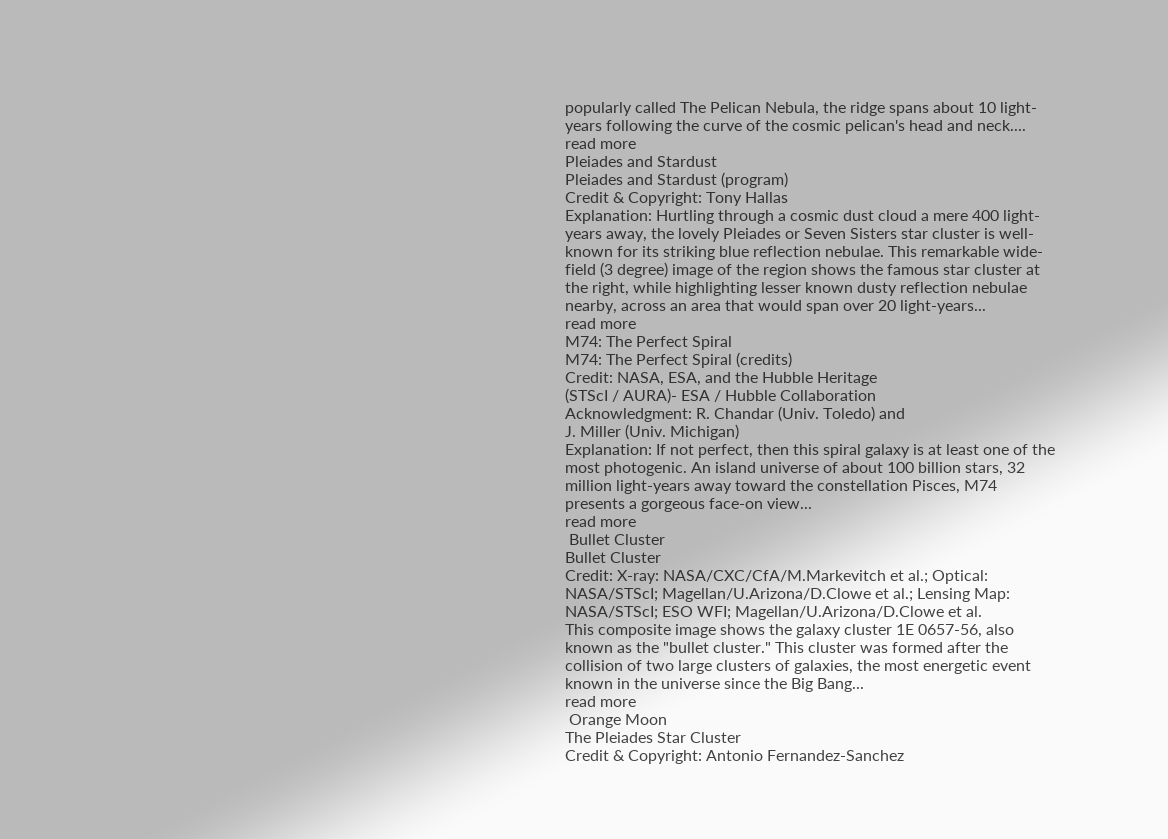popularly called The Pelican Nebula, the ridge spans about 10 light-years following the curve of the cosmic pelican's head and neck....
read more
Pleiades and Stardust
Pleiades and Stardust (program)
Credit & Copyright: Tony Hallas
Explanation: Hurtling through a cosmic dust cloud a mere 400 light-years away, the lovely Pleiades or Seven Sisters star cluster is well-known for its striking blue reflection nebulae. This remarkable wide-field (3 degree) image of the region shows the famous star cluster at the right, while highlighting lesser known dusty reflection nebulae nearby, across an area that would span over 20 light-years...
read more
M74: The Perfect Spiral
M74: The Perfect Spiral (credits)
Credit: NASA, ESA, and the Hubble Heritage
(STScI / AURA)- ESA / Hubble Collaboration
Acknowledgment: R. Chandar (Univ. Toledo) and
J. Miller (Univ. Michigan)
Explanation: If not perfect, then this spiral galaxy is at least one of the most photogenic. An island universe of about 100 billion stars, 32 million light-years away toward the constellation Pisces, M74 presents a gorgeous face-on view...
read more
 Bullet Cluster
Bullet Cluster
Credit: X-ray: NASA/CXC/CfA/M.Markevitch et al.; Optical: NASA/STScI; Magellan/U.Arizona/D.Clowe et al.; Lensing Map: NASA/STScI; ESO WFI; Magellan/U.Arizona/D.Clowe et al.
This composite image shows the galaxy cluster 1E 0657-56, also known as the "bullet cluster." This cluster was formed after the collision of two large clusters of galaxies, the most energetic event known in the universe since the Big Bang...
read more
 Orange Moon
The Pleiades Star Cluster
Credit & Copyright: Antonio Fernandez-Sanchez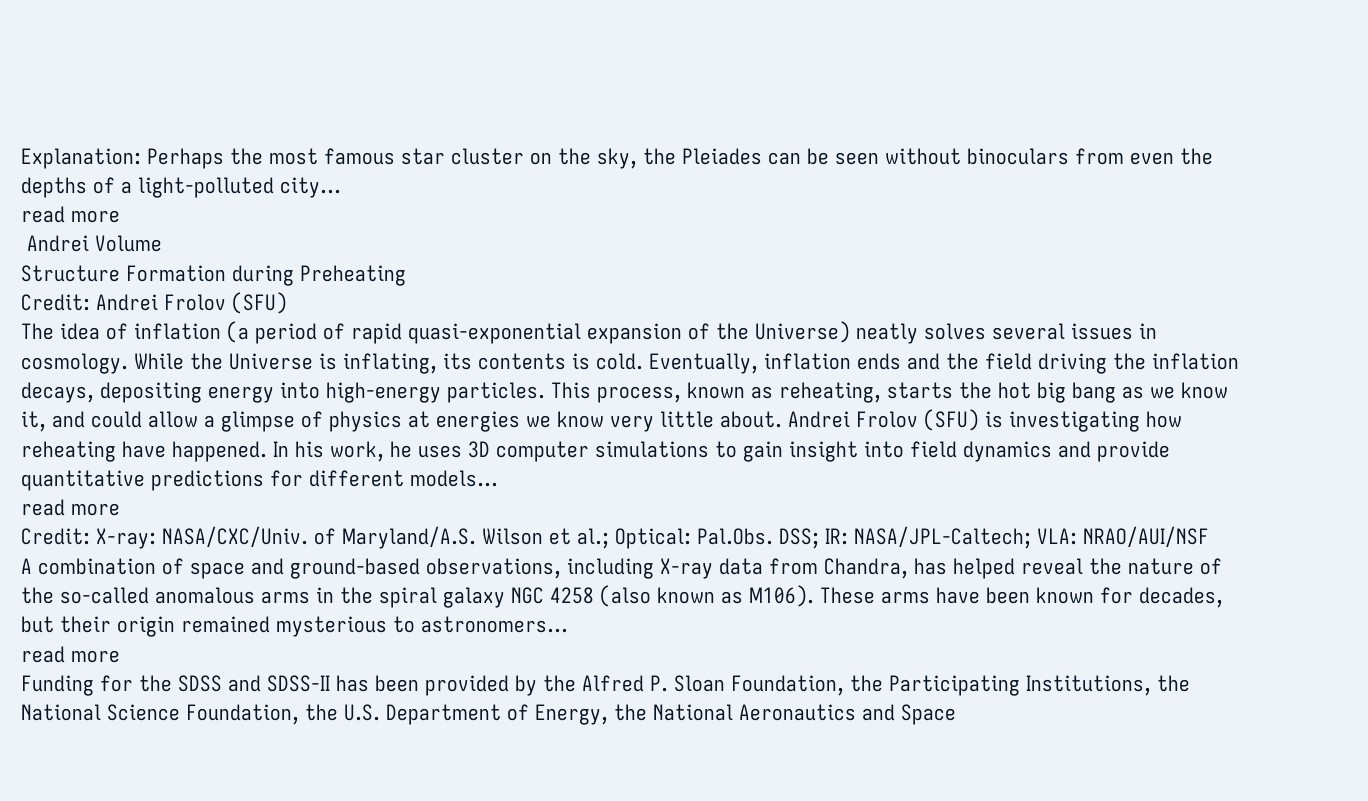Explanation: Perhaps the most famous star cluster on the sky, the Pleiades can be seen without binoculars from even the depths of a light-polluted city...
read more
 Andrei Volume
Structure Formation during Preheating
Credit: Andrei Frolov (SFU)
The idea of inflation (a period of rapid quasi-exponential expansion of the Universe) neatly solves several issues in cosmology. While the Universe is inflating, its contents is cold. Eventually, inflation ends and the field driving the inflation decays, depositing energy into high-energy particles. This process, known as reheating, starts the hot big bang as we know it, and could allow a glimpse of physics at energies we know very little about. Andrei Frolov (SFU) is investigating how reheating have happened. In his work, he uses 3D computer simulations to gain insight into field dynamics and provide quantitative predictions for different models...
read more
Credit: X-ray: NASA/CXC/Univ. of Maryland/A.S. Wilson et al.; Optical: Pal.Obs. DSS; IR: NASA/JPL-Caltech; VLA: NRAO/AUI/NSF
A combination of space and ground-based observations, including X-ray data from Chandra, has helped reveal the nature of the so-called anomalous arms in the spiral galaxy NGC 4258 (also known as M106). These arms have been known for decades, but their origin remained mysterious to astronomers...
read more
Funding for the SDSS and SDSS-II has been provided by the Alfred P. Sloan Foundation, the Participating Institutions, the National Science Foundation, the U.S. Department of Energy, the National Aeronautics and Space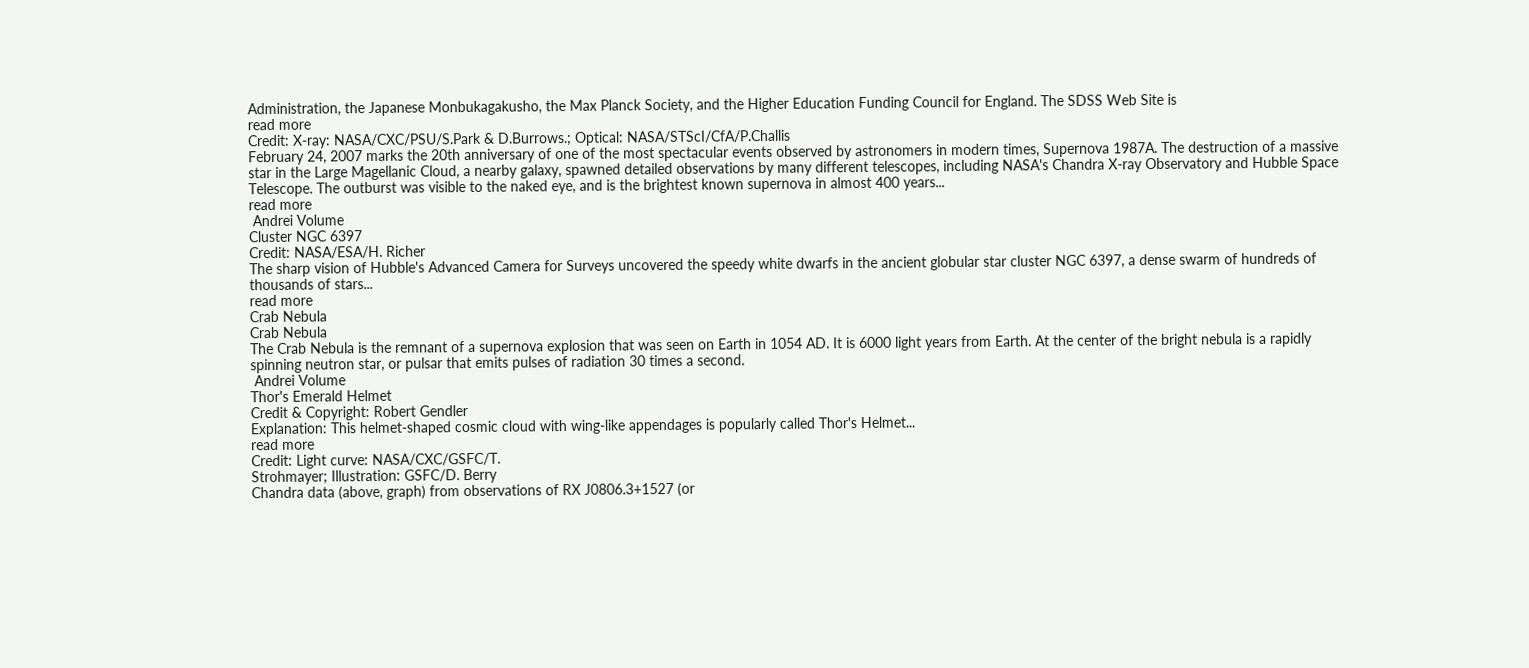Administration, the Japanese Monbukagakusho, the Max Planck Society, and the Higher Education Funding Council for England. The SDSS Web Site is
read more
Credit: X-ray: NASA/CXC/PSU/S.Park & D.Burrows.; Optical: NASA/STScI/CfA/P.Challis
February 24, 2007 marks the 20th anniversary of one of the most spectacular events observed by astronomers in modern times, Supernova 1987A. The destruction of a massive star in the Large Magellanic Cloud, a nearby galaxy, spawned detailed observations by many different telescopes, including NASA's Chandra X-ray Observatory and Hubble Space Telescope. The outburst was visible to the naked eye, and is the brightest known supernova in almost 400 years...
read more
 Andrei Volume
Cluster NGC 6397
Credit: NASA/ESA/H. Richer
The sharp vision of Hubble's Advanced Camera for Surveys uncovered the speedy white dwarfs in the ancient globular star cluster NGC 6397, a dense swarm of hundreds of thousands of stars...
read more
Crab Nebula
Crab Nebula
The Crab Nebula is the remnant of a supernova explosion that was seen on Earth in 1054 AD. It is 6000 light years from Earth. At the center of the bright nebula is a rapidly spinning neutron star, or pulsar that emits pulses of radiation 30 times a second.
 Andrei Volume
Thor's Emerald Helmet
Credit & Copyright: Robert Gendler
Explanation: This helmet-shaped cosmic cloud with wing-like appendages is popularly called Thor's Helmet...
read more
Credit: Light curve: NASA/CXC/GSFC/T.
Strohmayer; Illustration: GSFC/D. Berry
Chandra data (above, graph) from observations of RX J0806.3+1527 (or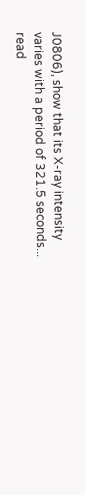J0806), show that its X-ray intensity varies with a period of 321.5 seconds...
read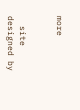more


  site designed by